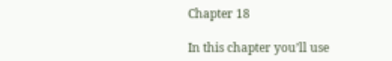Chapter 18

In this chapter you’ll use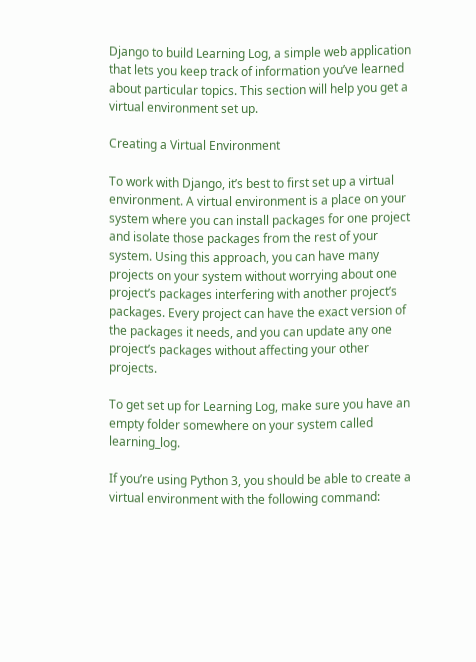Django to build Learning Log, a simple web application that lets you keep track of information you’ve learned about particular topics. This section will help you get a virtual environment set up.

Creating a Virtual Environment

To work with Django, it’s best to first set up a virtual environment. A virtual environment is a place on your system where you can install packages for one project and isolate those packages from the rest of your system. Using this approach, you can have many projects on your system without worrying about one project’s packages interfering with another project’s packages. Every project can have the exact version of the packages it needs, and you can update any one project’s packages without affecting your other projects.

To get set up for Learning Log, make sure you have an empty folder somewhere on your system called learning_log.

If you’re using Python 3, you should be able to create a virtual environment with the following command: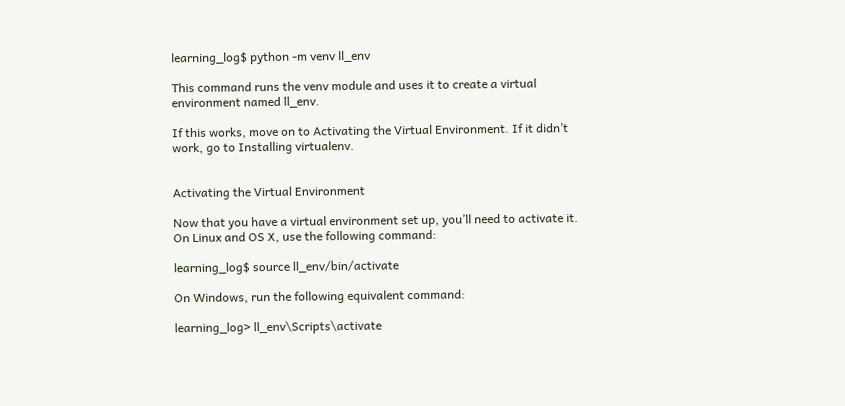learning_log$ python -m venv ll_env

This command runs the venv module and uses it to create a virtual environment named ll_env.

If this works, move on to Activating the Virtual Environment. If it didn’t work, go to Installing virtualenv.


Activating the Virtual Environment

Now that you have a virtual environment set up, you’ll need to activate it. On Linux and OS X, use the following command:

learning_log$ source ll_env/bin/activate

On Windows, run the following equivalent command:

learning_log> ll_env\Scripts\activate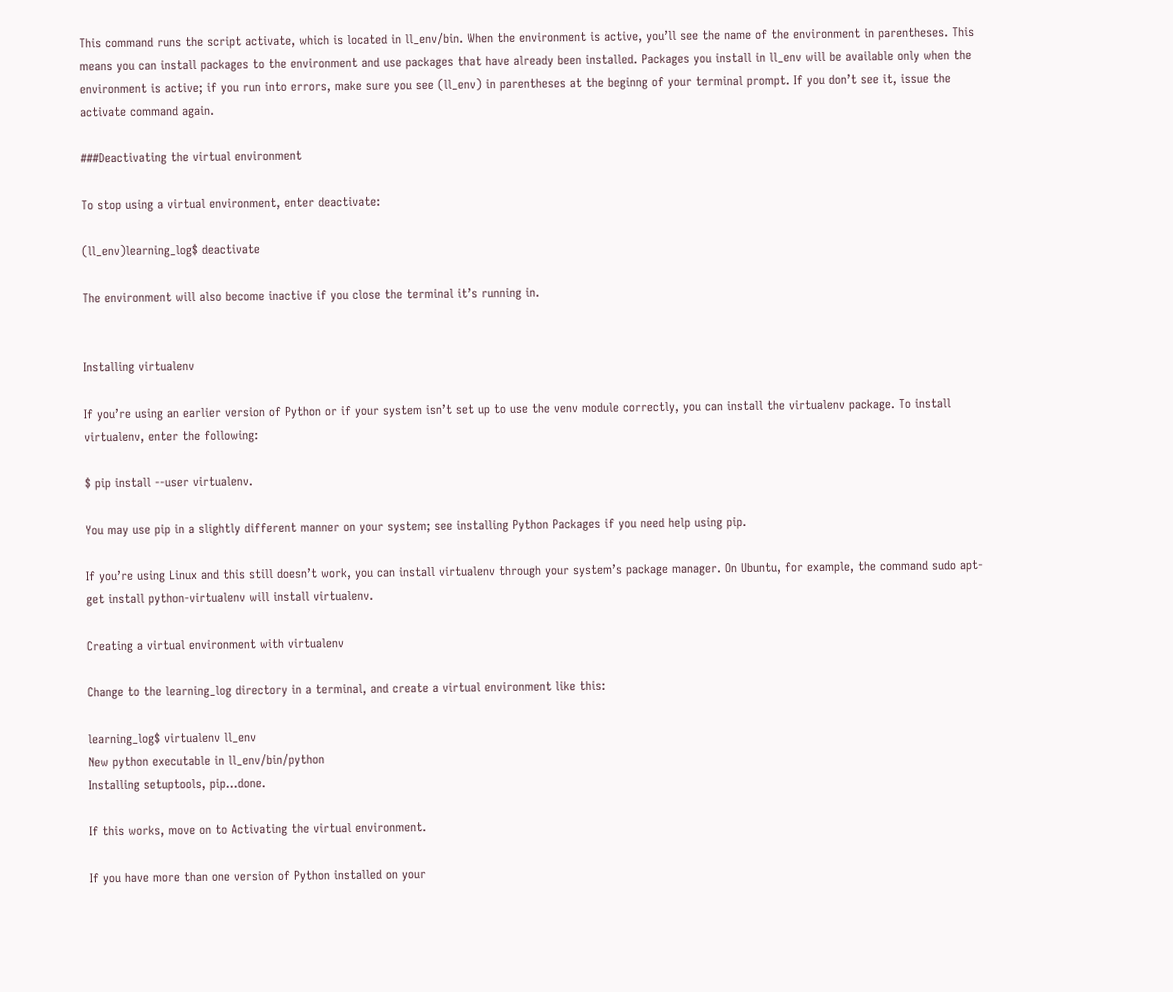This command runs the script activate, which is located in ll_env/bin. When the environment is active, you’ll see the name of the environment in parentheses. This means you can install packages to the environment and use packages that have already been installed. Packages you install in ll_env will be available only when the environment is active; if you run into errors, make sure you see (ll_env) in parentheses at the beginng of your terminal prompt. If you don’t see it, issue the activate command again.

###Deactivating the virtual environment

To stop using a virtual environment, enter deactivate:

(ll_env)learning_log$ deactivate

The environment will also become inactive if you close the terminal it’s running in.


Installing virtualenv

If you’re using an earlier version of Python or if your system isn’t set up to use the venv module correctly, you can install the virtualenv package. To install virtualenv, enter the following:

$ pip install --user virtualenv.

You may use pip in a slightly different manner on your system; see installing Python Packages if you need help using pip.

If you’re using Linux and this still doesn’t work, you can install virtualenv through your system’s package manager. On Ubuntu, for example, the command sudo apt-get install python-virtualenv will install virtualenv.

Creating a virtual environment with virtualenv

Change to the learning_log directory in a terminal, and create a virtual environment like this:

learning_log$ virtualenv ll_env
New python executable in ll_env/bin/python
Installing setuptools, pip...done.

If this works, move on to Activating the virtual environment.

If you have more than one version of Python installed on your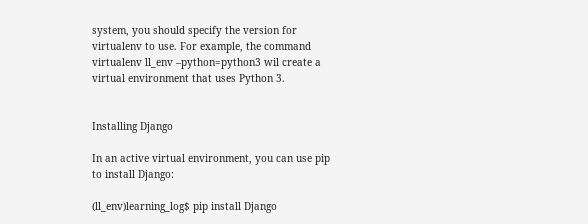system, you should specify the version for virtualenv to use. For example, the command virtualenv ll_env –python=python3 wil create a virtual environment that uses Python 3.


Installing Django

In an active virtual environment, you can use pip to install Django:

(ll_env)learning_log$ pip install Django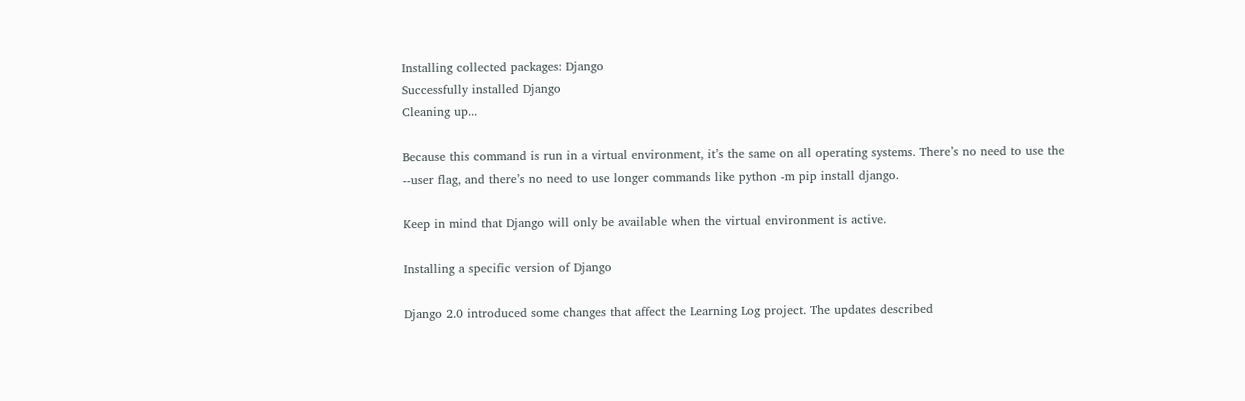Installing collected packages: Django
Successfully installed Django
Cleaning up...

Because this command is run in a virtual environment, it’s the same on all operating systems. There’s no need to use the --user flag, and there’s no need to use longer commands like python -m pip install django.

Keep in mind that Django will only be available when the virtual environment is active.

Installing a specific version of Django

Django 2.0 introduced some changes that affect the Learning Log project. The updates described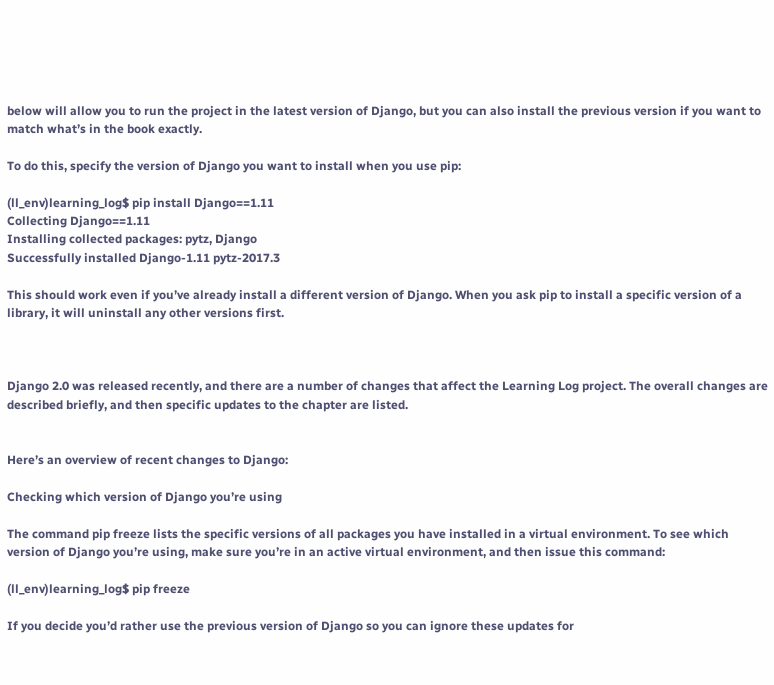below will allow you to run the project in the latest version of Django, but you can also install the previous version if you want to match what’s in the book exactly.

To do this, specify the version of Django you want to install when you use pip:

(ll_env)learning_log$ pip install Django==1.11
Collecting Django==1.11
Installing collected packages: pytz, Django
Successfully installed Django-1.11 pytz-2017.3

This should work even if you’ve already install a different version of Django. When you ask pip to install a specific version of a library, it will uninstall any other versions first.



Django 2.0 was released recently, and there are a number of changes that affect the Learning Log project. The overall changes are described briefly, and then specific updates to the chapter are listed.


Here’s an overview of recent changes to Django:

Checking which version of Django you’re using

The command pip freeze lists the specific versions of all packages you have installed in a virtual environment. To see which version of Django you’re using, make sure you’re in an active virtual environment, and then issue this command:

(ll_env)learning_log$ pip freeze

If you decide you’d rather use the previous version of Django so you can ignore these updates for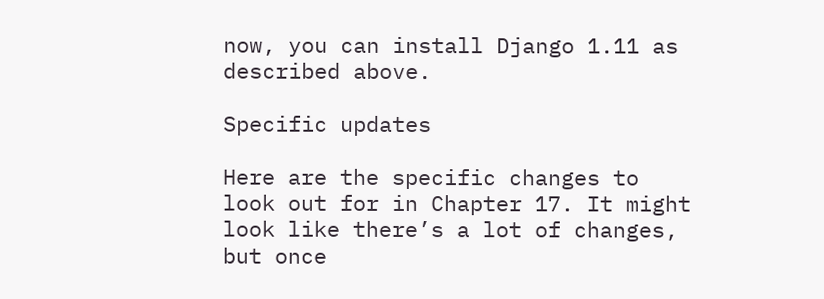now, you can install Django 1.11 as described above.

Specific updates

Here are the specific changes to look out for in Chapter 17. It might look like there’s a lot of changes, but once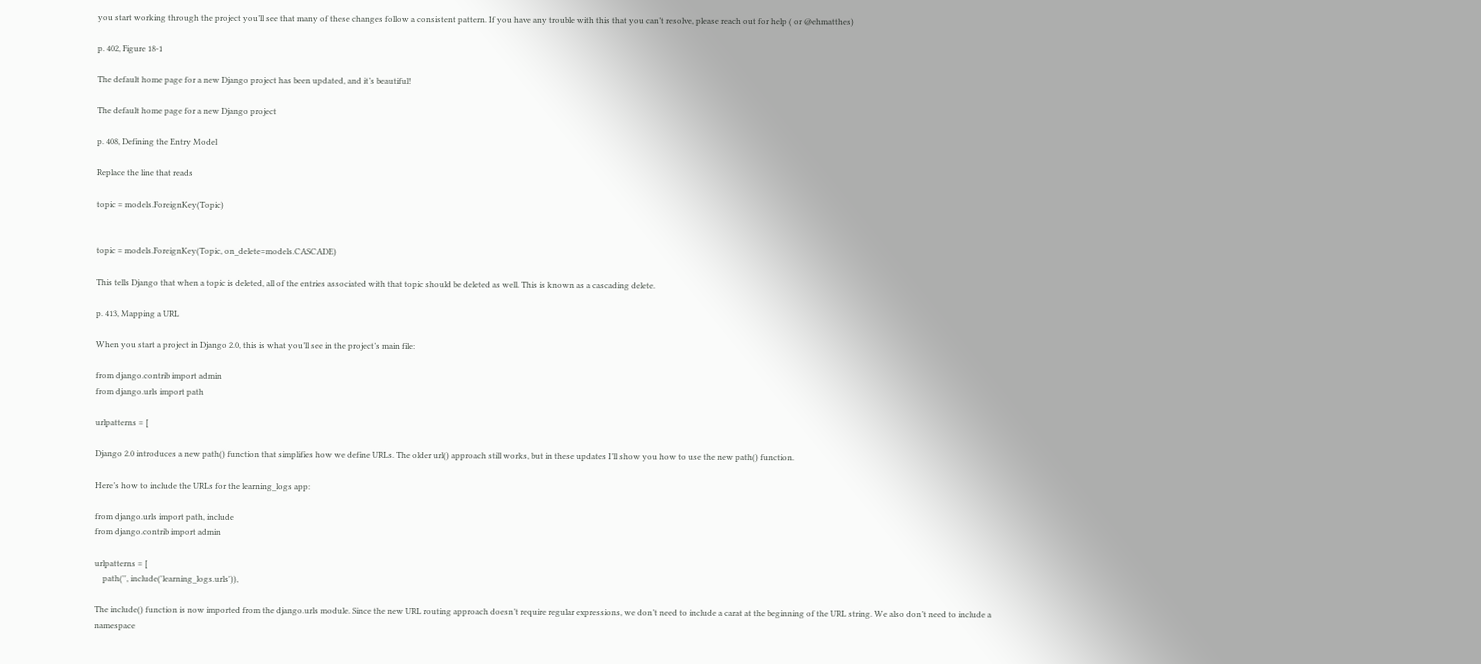you start working through the project you’ll see that many of these changes follow a consistent pattern. If you have any trouble with this that you can’t resolve, please reach out for help ( or @ehmatthes)

p. 402, Figure 18-1

The default home page for a new Django project has been updated, and it’s beautiful!

The default home page for a new Django project

p. 408, Defining the Entry Model

Replace the line that reads

topic = models.ForeignKey(Topic)


topic = models.ForeignKey(Topic, on_delete=models.CASCADE)

This tells Django that when a topic is deleted, all of the entries associated with that topic should be deleted as well. This is known as a cascading delete.

p. 413, Mapping a URL

When you start a project in Django 2.0, this is what you’ll see in the project’s main file:

from django.contrib import admin
from django.urls import path

urlpatterns = [

Django 2.0 introduces a new path() function that simplifies how we define URLs. The older url() approach still works, but in these updates I’ll show you how to use the new path() function.

Here’s how to include the URLs for the learning_logs app:

from django.urls import path, include
from django.contrib import admin

urlpatterns = [
    path('', include('learning_logs.urls')),

The include() function is now imported from the django.urls module. Since the new URL routing approach doesn’t require regular expressions, we don’t need to include a carat at the beginning of the URL string. We also don’t need to include a namespace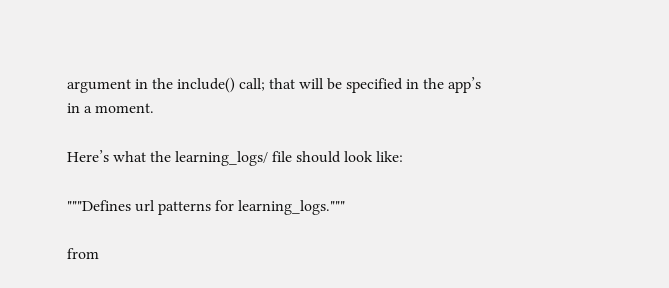argument in the include() call; that will be specified in the app’s in a moment.

Here’s what the learning_logs/ file should look like:

"""Defines url patterns for learning_logs."""

from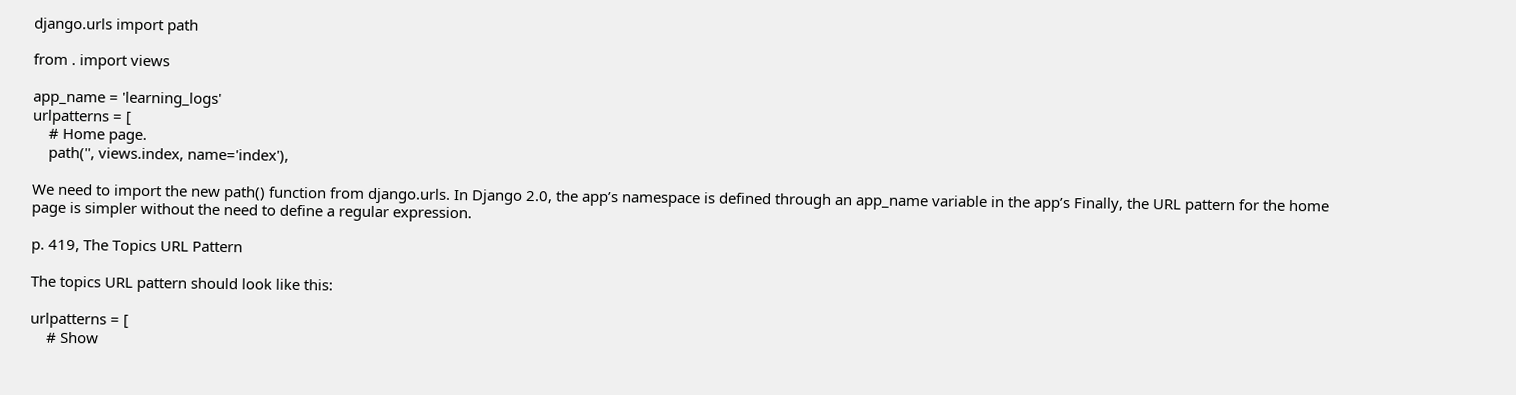django.urls import path

from . import views

app_name = 'learning_logs'
urlpatterns = [
    # Home page.
    path('', views.index, name='index'),

We need to import the new path() function from django.urls. In Django 2.0, the app’s namespace is defined through an app_name variable in the app’s Finally, the URL pattern for the home page is simpler without the need to define a regular expression.

p. 419, The Topics URL Pattern

The topics URL pattern should look like this:

urlpatterns = [
    # Show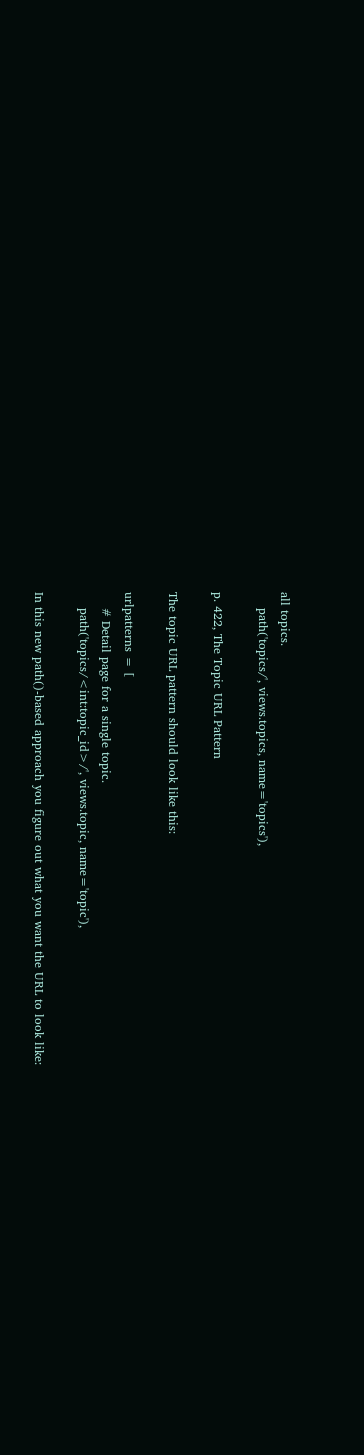all topics.
    path('topics/', views.topics, name='topics'),

p. 422, The Topic URL Pattern

The topic URL pattern should look like this:

urlpatterns = [
    # Detail page for a single topic.
    path('topics/<int:topic_id>/', views.topic, name='topic'),

In this new path()-based approach you figure out what you want the URL to look like: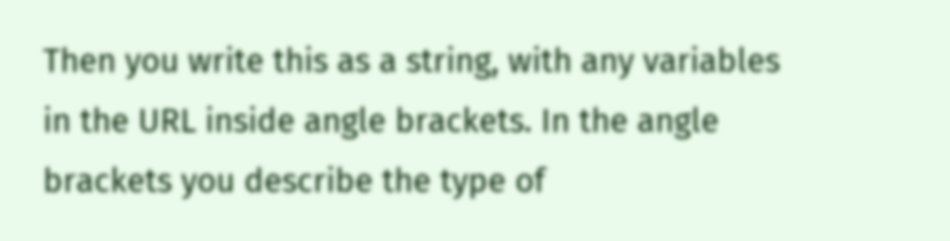Then you write this as a string, with any variables in the URL inside angle brackets. In the angle brackets you describe the type of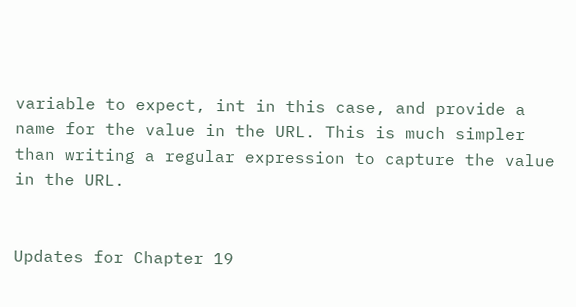variable to expect, int in this case, and provide a name for the value in the URL. This is much simpler than writing a regular expression to capture the value in the URL.


Updates for Chapter 19